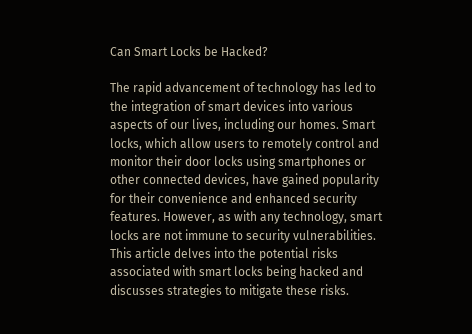Can Smart Locks be Hacked?

The rapid advancement of technology has led to the integration of smart devices into various aspects of our lives, including our homes. Smart locks, which allow users to remotely control and monitor their door locks using smartphones or other connected devices, have gained popularity for their convenience and enhanced security features. However, as with any technology, smart locks are not immune to security vulnerabilities. This article delves into the potential risks associated with smart locks being hacked and discusses strategies to mitigate these risks.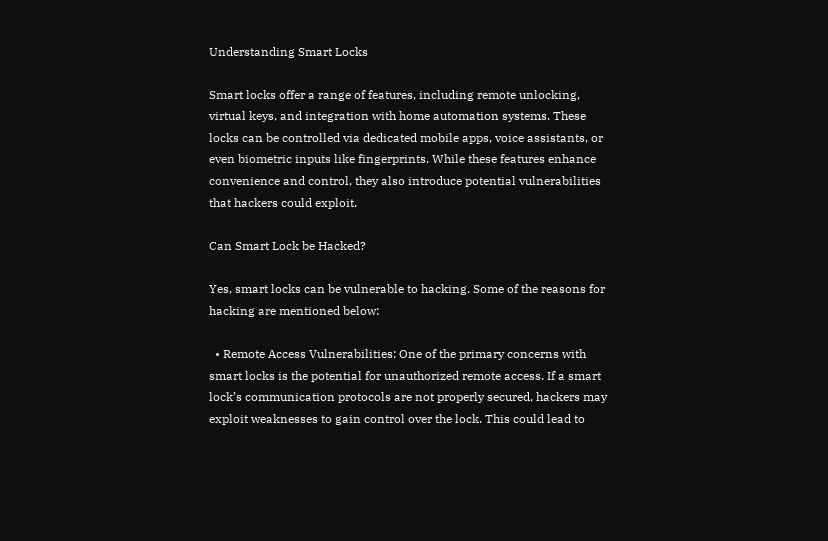Understanding Smart Locks

Smart locks offer a range of features, including remote unlocking, virtual keys, and integration with home automation systems. These locks can be controlled via dedicated mobile apps, voice assistants, or even biometric inputs like fingerprints. While these features enhance convenience and control, they also introduce potential vulnerabilities that hackers could exploit.

Can Smart Lock be Hacked?

Yes, smart locks can be vulnerable to hacking. Some of the reasons for hacking are mentioned below:

  • Remote Access Vulnerabilities: One of the primary concerns with smart locks is the potential for unauthorized remote access. If a smart lock’s communication protocols are not properly secured, hackers may exploit weaknesses to gain control over the lock. This could lead to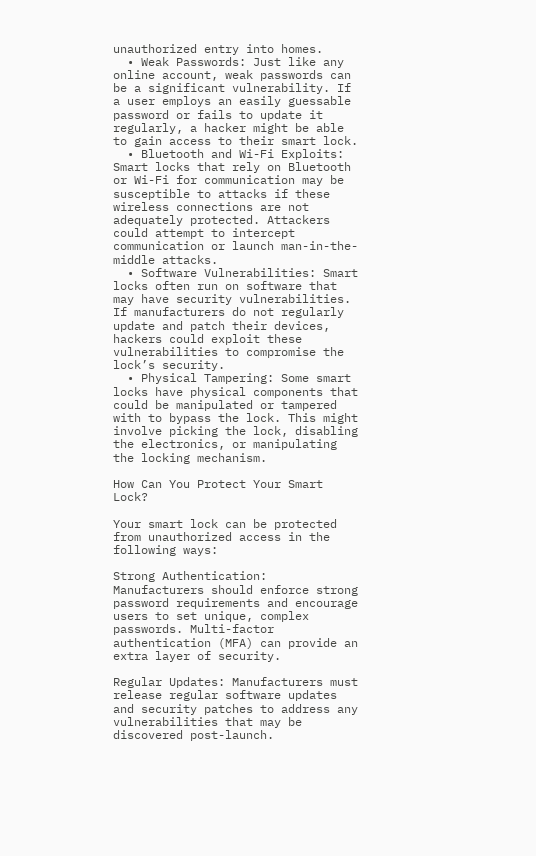unauthorized entry into homes.
  • Weak Passwords: Just like any online account, weak passwords can be a significant vulnerability. If a user employs an easily guessable password or fails to update it regularly, a hacker might be able to gain access to their smart lock.
  • Bluetooth and Wi-Fi Exploits: Smart locks that rely on Bluetooth or Wi-Fi for communication may be susceptible to attacks if these wireless connections are not adequately protected. Attackers could attempt to intercept communication or launch man-in-the-middle attacks.
  • Software Vulnerabilities: Smart locks often run on software that may have security vulnerabilities. If manufacturers do not regularly update and patch their devices, hackers could exploit these vulnerabilities to compromise the lock’s security.
  • Physical Tampering: Some smart locks have physical components that could be manipulated or tampered with to bypass the lock. This might involve picking the lock, disabling the electronics, or manipulating the locking mechanism.

How Can You Protect Your Smart Lock?

Your smart lock can be protected from unauthorized access in the following ways:

Strong Authentication: Manufacturers should enforce strong password requirements and encourage users to set unique, complex passwords. Multi-factor authentication (MFA) can provide an extra layer of security.

Regular Updates: Manufacturers must release regular software updates and security patches to address any vulnerabilities that may be discovered post-launch.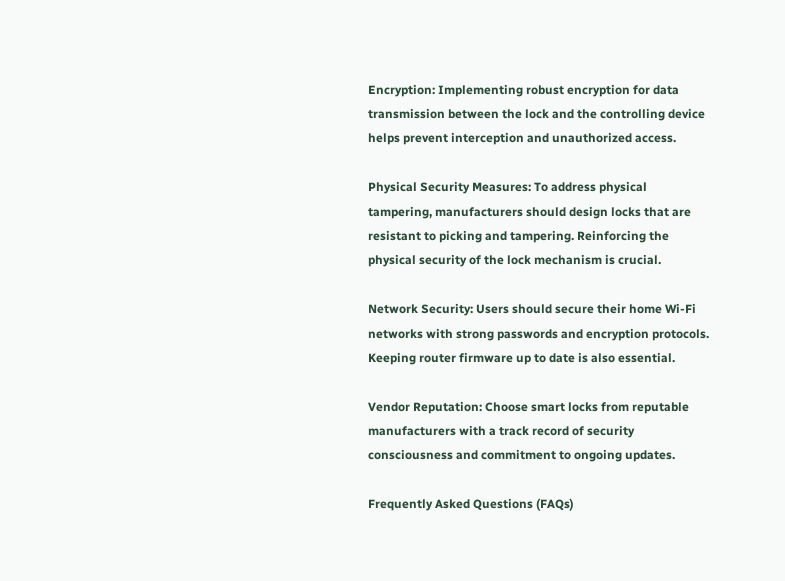Encryption: Implementing robust encryption for data transmission between the lock and the controlling device helps prevent interception and unauthorized access.

Physical Security Measures: To address physical tampering, manufacturers should design locks that are resistant to picking and tampering. Reinforcing the physical security of the lock mechanism is crucial.

Network Security: Users should secure their home Wi-Fi networks with strong passwords and encryption protocols. Keeping router firmware up to date is also essential.

Vendor Reputation: Choose smart locks from reputable manufacturers with a track record of security consciousness and commitment to ongoing updates.

Frequently Asked Questions (FAQs)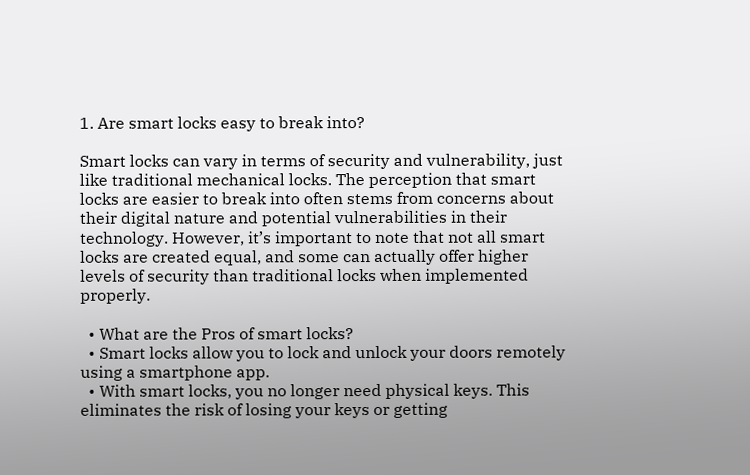1. Are smart locks easy to break into?

Smart locks can vary in terms of security and vulnerability, just like traditional mechanical locks. The perception that smart locks are easier to break into often stems from concerns about their digital nature and potential vulnerabilities in their technology. However, it’s important to note that not all smart locks are created equal, and some can actually offer higher levels of security than traditional locks when implemented properly.

  • What are the Pros of smart locks?
  • Smart locks allow you to lock and unlock your doors remotely using a smartphone app.
  • With smart locks, you no longer need physical keys. This eliminates the risk of losing your keys or getting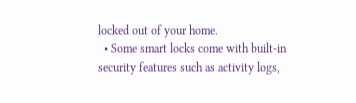locked out of your home.
  • Some smart locks come with built-in security features such as activity logs,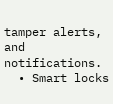tamper alerts, and notifications.
  • Smart locks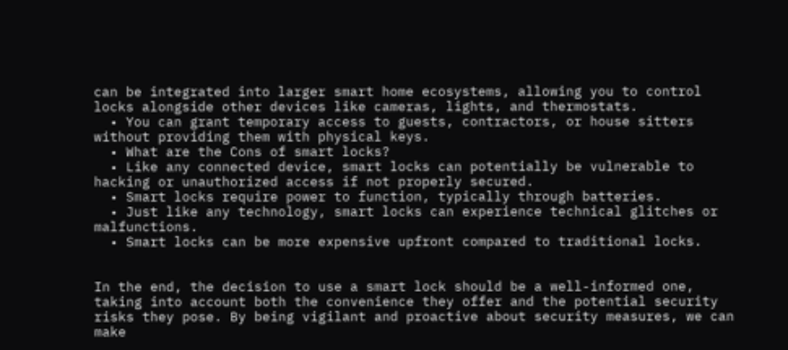can be integrated into larger smart home ecosystems, allowing you to control locks alongside other devices like cameras, lights, and thermostats.
  • You can grant temporary access to guests, contractors, or house sitters without providing them with physical keys.
  • What are the Cons of smart locks?
  • Like any connected device, smart locks can potentially be vulnerable to hacking or unauthorized access if not properly secured.
  • Smart locks require power to function, typically through batteries.
  • Just like any technology, smart locks can experience technical glitches or malfunctions.
  • Smart locks can be more expensive upfront compared to traditional locks.


In the end, the decision to use a smart lock should be a well-informed one, taking into account both the convenience they offer and the potential security risks they pose. By being vigilant and proactive about security measures, we can make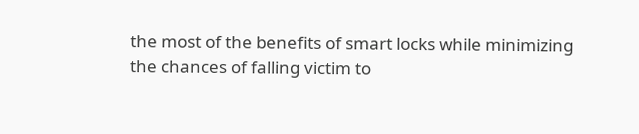the most of the benefits of smart locks while minimizing the chances of falling victim to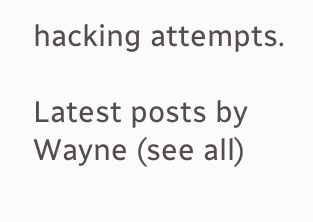hacking attempts.

Latest posts by Wayne (see all)